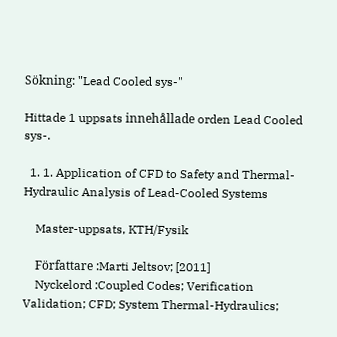Sökning: "Lead Cooled sys-"

Hittade 1 uppsats innehållade orden Lead Cooled sys-.

  1. 1. Application of CFD to Safety and Thermal-Hydraulic Analysis of Lead-Cooled Systems

    Master-uppsats, KTH/Fysik

    Författare :Marti Jeltsov; [2011]
    Nyckelord :Coupled Codes; Verification Validation; CFD; System Thermal-Hydraulics;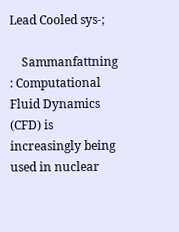Lead Cooled sys-;

    Sammanfattning : Computational Fluid Dynamics (CFD) is increasingly being used in nuclear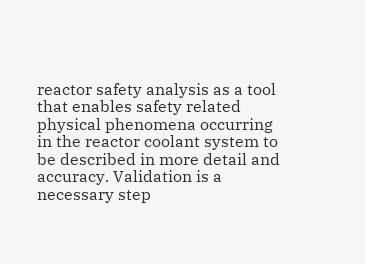reactor safety analysis as a tool that enables safety related physical phenomena occurring in the reactor coolant system to be described in more detail and accuracy. Validation is a necessary step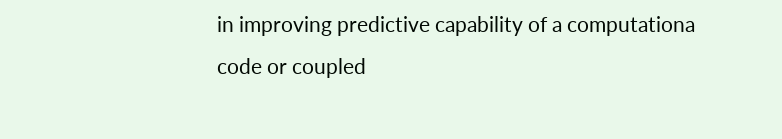in improving predictive capability of a computationa code or coupled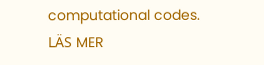computational codes. LÄS MER